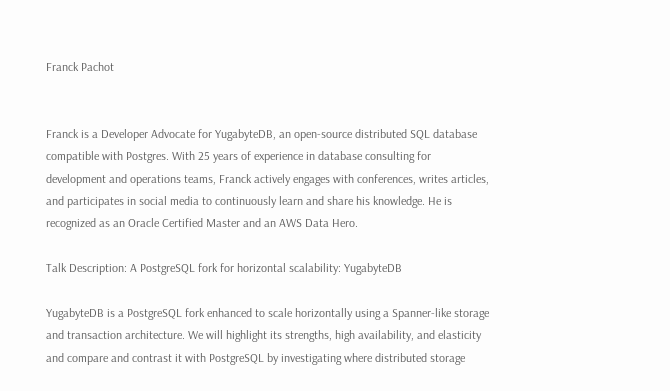Franck Pachot


Franck is a Developer Advocate for YugabyteDB, an open-source distributed SQL database compatible with Postgres. With 25 years of experience in database consulting for development and operations teams, Franck actively engages with conferences, writes articles, and participates in social media to continuously learn and share his knowledge. He is recognized as an Oracle Certified Master and an AWS Data Hero.

Talk Description: A PostgreSQL fork for horizontal scalability: YugabyteDB

YugabyteDB is a PostgreSQL fork enhanced to scale horizontally using a Spanner-like storage and transaction architecture. We will highlight its strengths, high availability, and elasticity and compare and contrast it with PostgreSQL by investigating where distributed storage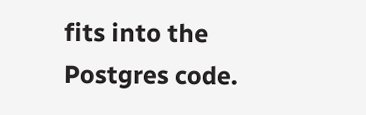fits into the Postgres code.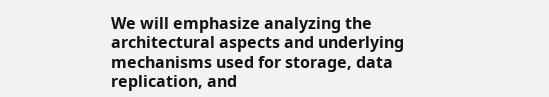We will emphasize analyzing the architectural aspects and underlying mechanisms used for storage, data replication, and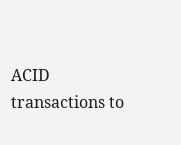ACID transactions to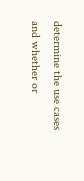determine the use cases and whether or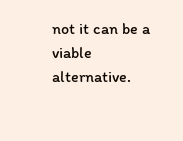not it can be a viable alternative.